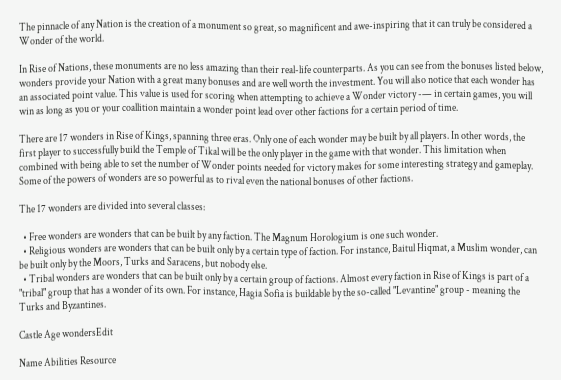The pinnacle of any Nation is the creation of a monument so great, so magnificent and awe-inspiring that it can truly be considered a Wonder of the world.

In Rise of Nations, these monuments are no less amazing than their real-life counterparts. As you can see from the bonuses listed below, wonders provide your Nation with a great many bonuses and are well worth the investment. You will also notice that each wonder has an associated point value. This value is used for scoring when attempting to achieve a Wonder victory -— in certain games, you will win as long as you or your coallition maintain a wonder point lead over other factions for a certain period of time.

There are 17 wonders in Rise of Kings, spanning three eras. Only one of each wonder may be built by all players. In other words, the first player to successfully build the Temple of Tikal will be the only player in the game with that wonder. This limitation when combined with being able to set the number of Wonder points needed for victory makes for some interesting strategy and gameplay. Some of the powers of wonders are so powerful as to rival even the national bonuses of other factions.

The 17 wonders are divided into several classes:

  • Free wonders are wonders that can be built by any faction. The Magnum Horologium is one such wonder.
  • Religious wonders are wonders that can be built only by a certain type of faction. For instance, Baitul Hiqmat, a Muslim wonder, can be built only by the Moors, Turks and Saracens, but nobody else.
  • Tribal wonders are wonders that can be built only by a certain group of factions. Almost every faction in Rise of Kings is part of a "tribal" group that has a wonder of its own. For instance, Hagia Sofia is buildable by the so-called "Levantine" group - meaning the Turks and Byzantines.

Castle Age wondersEdit

Name Abilities Resource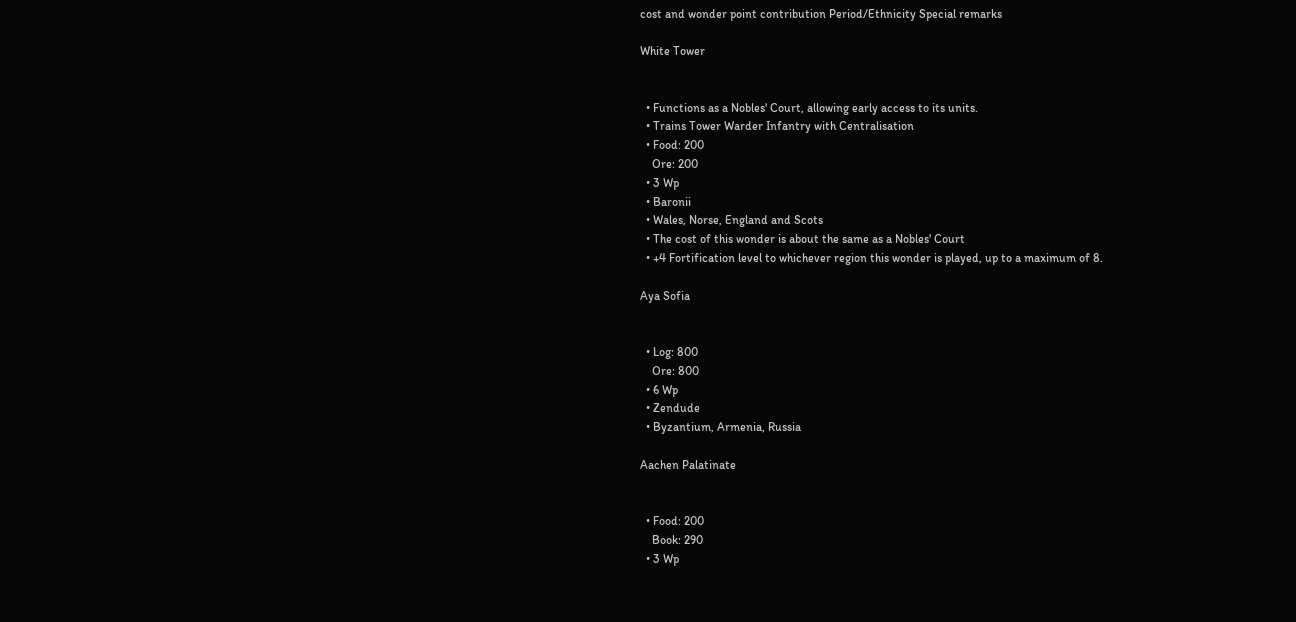cost and wonder point contribution Period/Ethnicity Special remarks

White Tower


  • Functions as a Nobles' Court, allowing early access to its units.
  • Trains Tower Warder Infantry with Centralisation
  • Food: 200
    Ore: 200
  • 3 Wp
  • Baronii
  • Wales, Norse, England and Scots
  • The cost of this wonder is about the same as a Nobles' Court
  • +4 Fortification level to whichever region this wonder is played, up to a maximum of 8.

Aya Sofia


  • Log: 800
    Ore: 800
  • 6 Wp
  • Zendude
  • Byzantium, Armenia, Russia

Aachen Palatinate


  • Food: 200
    Book: 290
  • 3 Wp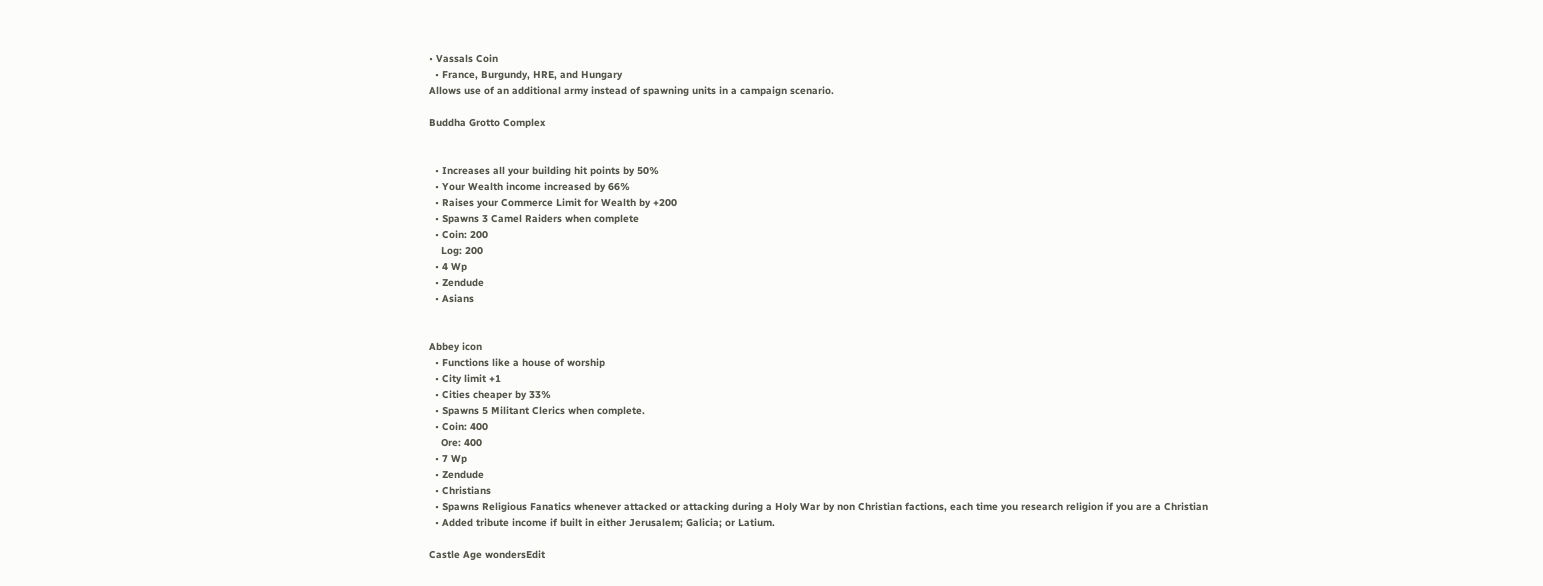• Vassals Coin
  • France, Burgundy, HRE, and Hungary
Allows use of an additional army instead of spawning units in a campaign scenario.

Buddha Grotto Complex


  • Increases all your building hit points by 50%
  • Your Wealth income increased by 66%
  • Raises your Commerce Limit for Wealth by +200
  • Spawns 3 Camel Raiders when complete
  • Coin: 200
    Log: 200
  • 4 Wp
  • Zendude
  • Asians


Abbey icon
  • Functions like a house of worship
  • City limit +1
  • Cities cheaper by 33%
  • Spawns 5 Militant Clerics when complete.
  • Coin: 400
    Ore: 400
  • 7 Wp
  • Zendude
  • Christians
  • Spawns Religious Fanatics whenever attacked or attacking during a Holy War by non Christian factions, each time you research religion if you are a Christian
  • Added tribute income if built in either Jerusalem; Galicia; or Latium.

Castle Age wondersEdit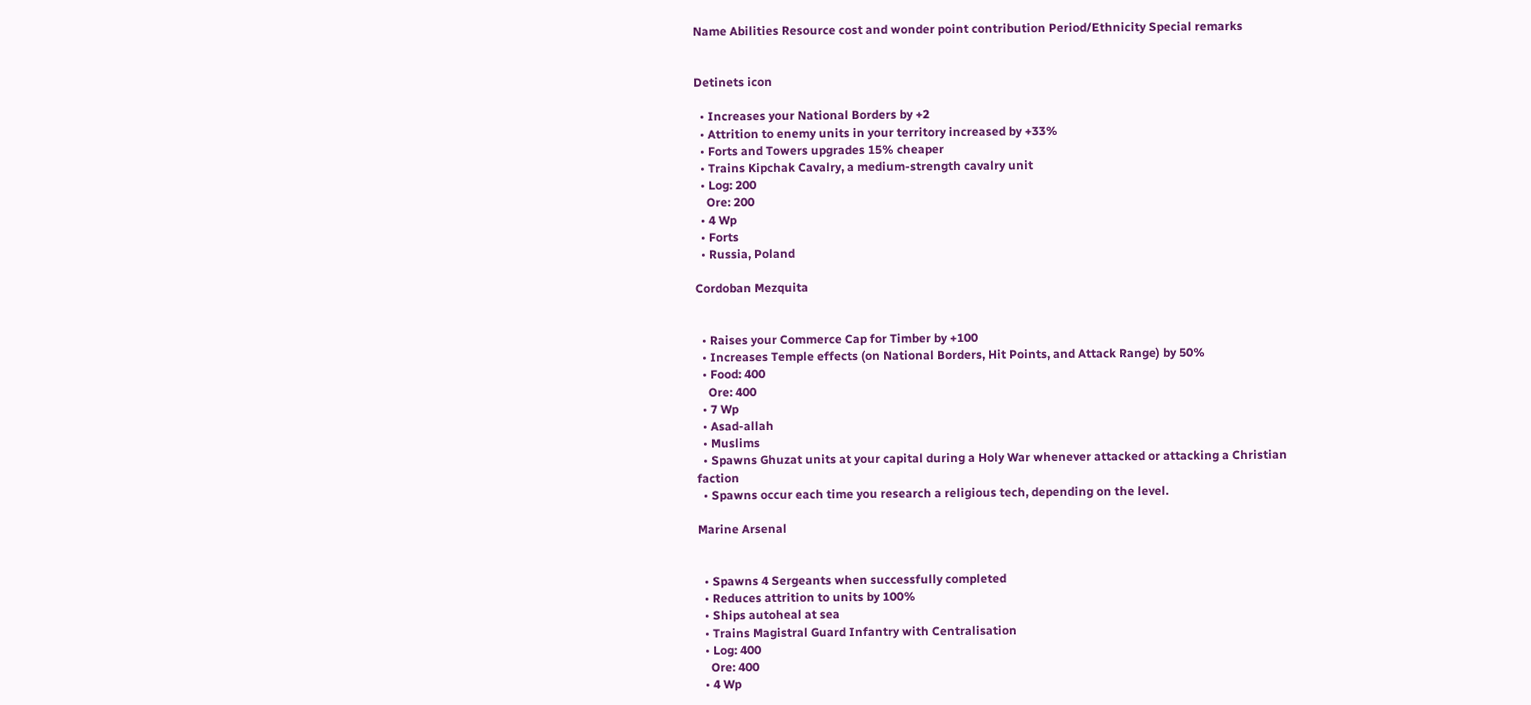Name Abilities Resource cost and wonder point contribution Period/Ethnicity Special remarks


Detinets icon

  • Increases your National Borders by +2
  • Attrition to enemy units in your territory increased by +33%
  • Forts and Towers upgrades 15% cheaper
  • Trains Kipchak Cavalry, a medium-strength cavalry unit
  • Log: 200
    Ore: 200
  • 4 Wp
  • Forts
  • Russia, Poland

Cordoban Mezquita


  • Raises your Commerce Cap for Timber by +100
  • Increases Temple effects (on National Borders, Hit Points, and Attack Range) by 50%
  • Food: 400
    Ore: 400
  • 7 Wp
  • Asad-allah
  • Muslims
  • Spawns Ghuzat units at your capital during a Holy War whenever attacked or attacking a Christian faction
  • Spawns occur each time you research a religious tech, depending on the level.

Marine Arsenal


  • Spawns 4 Sergeants when successfully completed
  • Reduces attrition to units by 100%
  • Ships autoheal at sea
  • Trains Magistral Guard Infantry with Centralisation
  • Log: 400
    Ore: 400
  • 4 Wp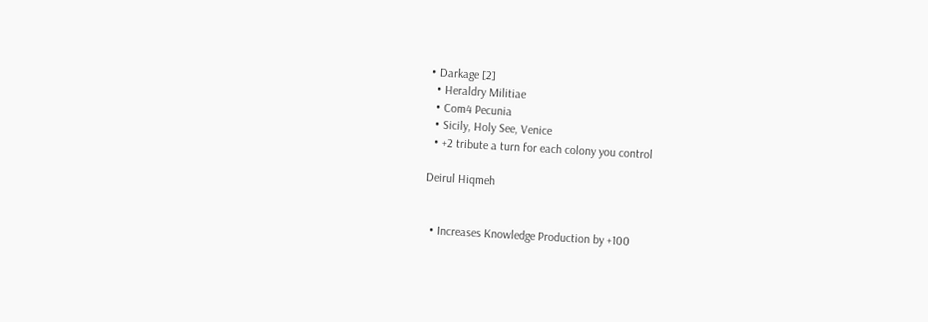• Darkage [2]
  • Heraldry Militiae
  • Com4 Pecunia
  • Sicily, Holy See, Venice
  • +2 tribute a turn for each colony you control

Deirul Hiqmeh


  • Increases Knowledge Production by +100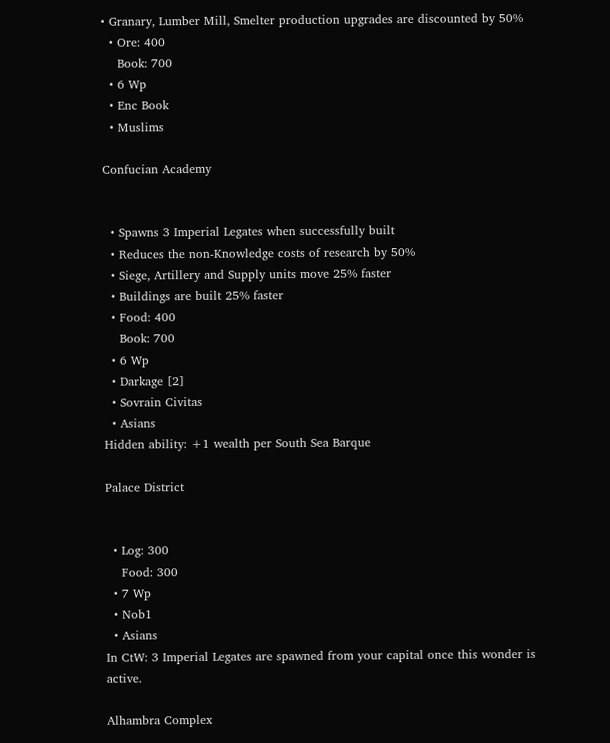• Granary, Lumber Mill, Smelter production upgrades are discounted by 50%
  • Ore: 400
    Book: 700
  • 6 Wp
  • Enc Book
  • Muslims

Confucian Academy


  • Spawns 3 Imperial Legates when successfully built
  • Reduces the non-Knowledge costs of research by 50%
  • Siege, Artillery and Supply units move 25% faster
  • Buildings are built 25% faster
  • Food: 400
    Book: 700
  • 6 Wp
  • Darkage [2]
  • Sovrain Civitas
  • Asians
Hidden ability: +1 wealth per South Sea Barque

Palace District


  • Log: 300
    Food: 300
  • 7 Wp
  • Nob1
  • Asians
In CtW: 3 Imperial Legates are spawned from your capital once this wonder is active.

Alhambra Complex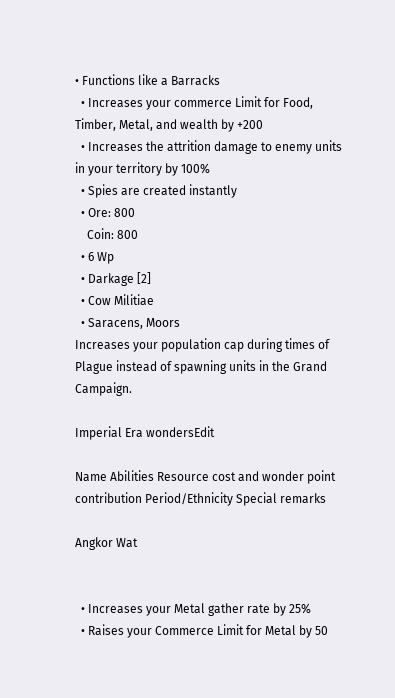• Functions like a Barracks
  • Increases your commerce Limit for Food, Timber, Metal, and wealth by +200
  • Increases the attrition damage to enemy units in your territory by 100%
  • Spies are created instantly
  • Ore: 800
    Coin: 800
  • 6 Wp
  • Darkage [2]
  • Cow Militiae
  • Saracens, Moors
Increases your population cap during times of Plague instead of spawning units in the Grand Campaign.

Imperial Era wondersEdit

Name Abilities Resource cost and wonder point contribution Period/Ethnicity Special remarks

Angkor Wat


  • Increases your Metal gather rate by 25%
  • Raises your Commerce Limit for Metal by 50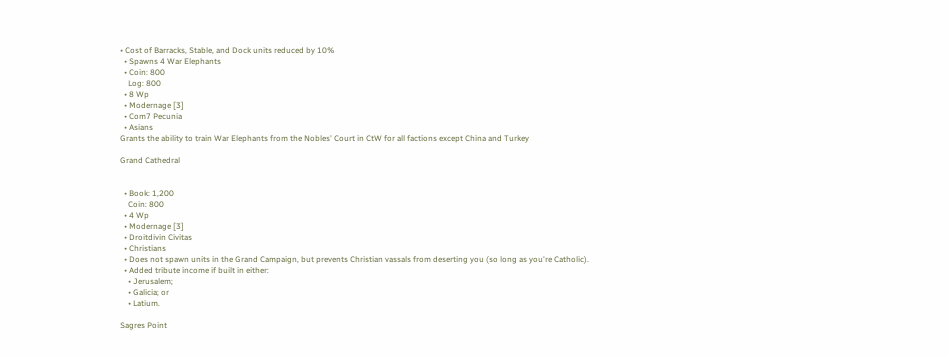• Cost of Barracks, Stable, and Dock units reduced by 10%
  • Spawns 4 War Elephants
  • Coin: 800
    Log: 800
  • 8 Wp
  • Modernage [3]
  • Com7 Pecunia
  • Asians
Grants the ability to train War Elephants from the Nobles' Court in CtW for all factions except China and Turkey

Grand Cathedral


  • Book: 1,200
    Coin: 800
  • 4 Wp
  • Modernage [3]
  • Droitdivin Civitas
  • Christians
  • Does not spawn units in the Grand Campaign, but prevents Christian vassals from deserting you (so long as you're Catholic).
  • Added tribute income if built in either:
    • Jerusalem;
    • Galicia; or
    • Latium.

Sagres Point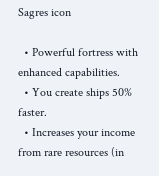Sagres icon

  • Powerful fortress with enhanced capabilities.
  • You create ships 50% faster.
  • Increases your income from rare resources (in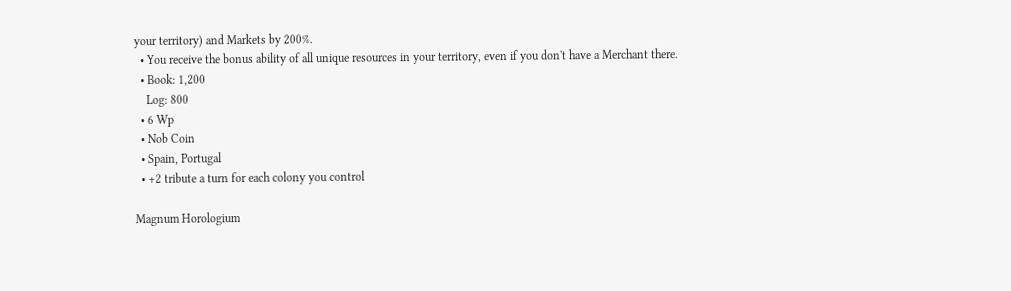your territory) and Markets by 200%.
  • You receive the bonus ability of all unique resources in your territory, even if you don't have a Merchant there.
  • Book: 1,200
    Log: 800
  • 6 Wp
  • Nob Coin
  • Spain, Portugal
  • +2 tribute a turn for each colony you control

Magnum Horologium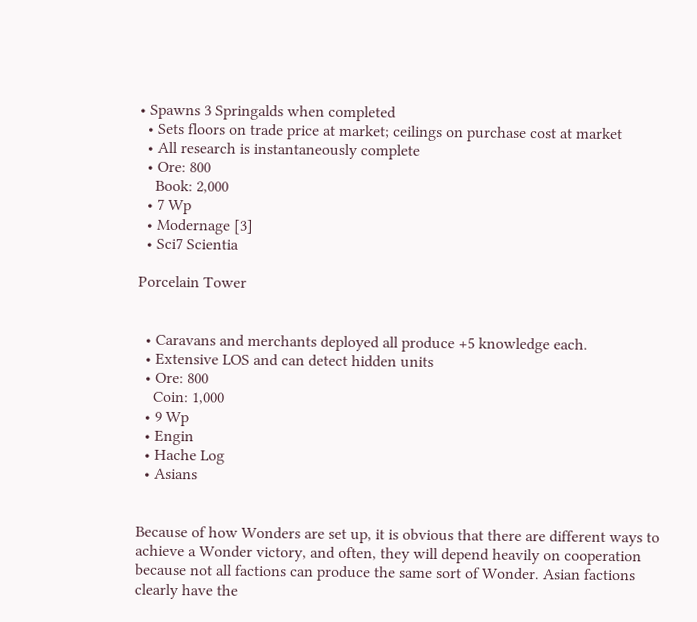• Spawns 3 Springalds when completed
  • Sets floors on trade price at market; ceilings on purchase cost at market
  • All research is instantaneously complete
  • Ore: 800
    Book: 2,000
  • 7 Wp
  • Modernage [3]
  • Sci7 Scientia

Porcelain Tower


  • Caravans and merchants deployed all produce +5 knowledge each.
  • Extensive LOS and can detect hidden units
  • Ore: 800
    Coin: 1,000
  • 9 Wp
  • Engin
  • Hache Log
  • Asians


Because of how Wonders are set up, it is obvious that there are different ways to achieve a Wonder victory, and often, they will depend heavily on cooperation because not all factions can produce the same sort of Wonder. Asian factions clearly have the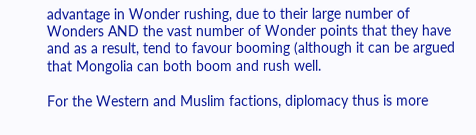advantage in Wonder rushing, due to their large number of Wonders AND the vast number of Wonder points that they have and as a result, tend to favour booming (although it can be argued that Mongolia can both boom and rush well.

For the Western and Muslim factions, diplomacy thus is more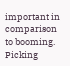important in comparison to booming. Picking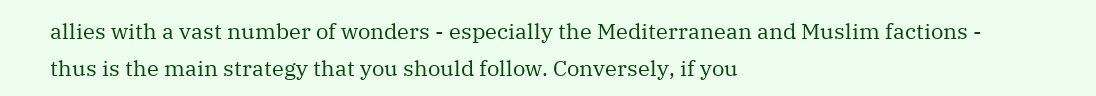allies with a vast number of wonders - especially the Mediterranean and Muslim factions - thus is the main strategy that you should follow. Conversely, if you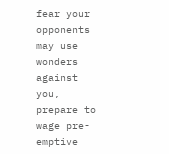fear your opponents may use wonders against you, prepare to wage pre-emptive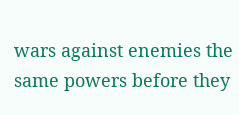wars against enemies the same powers before they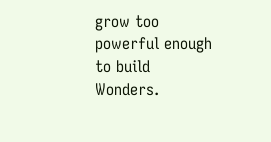grow too powerful enough to build Wonders.